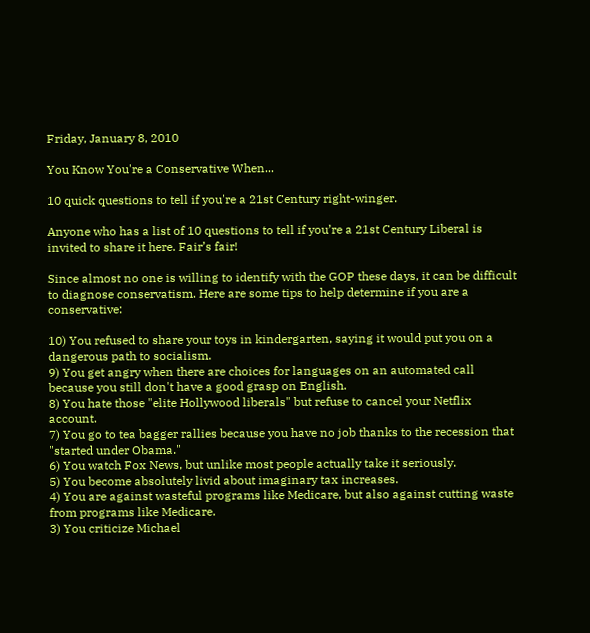Friday, January 8, 2010

You Know You're a Conservative When...

10 quick questions to tell if you're a 21st Century right-winger.

Anyone who has a list of 10 questions to tell if you’re a 21st Century Liberal is invited to share it here. Fair’s fair!

Since almost no one is willing to identify with the GOP these days, it can be difficult to diagnose conservatism. Here are some tips to help determine if you are a conservative:

10) You refused to share your toys in kindergarten, saying it would put you on a dangerous path to socialism.
9) You get angry when there are choices for languages on an automated call because you still don't have a good grasp on English.
8) You hate those "elite Hollywood liberals" but refuse to cancel your Netflix account.
7) You go to tea bagger rallies because you have no job thanks to the recession that "started under Obama."
6) You watch Fox News, but unlike most people actually take it seriously.
5) You become absolutely livid about imaginary tax increases.
4) You are against wasteful programs like Medicare, but also against cutting waste from programs like Medicare.
3) You criticize Michael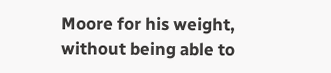Moore for his weight, without being able to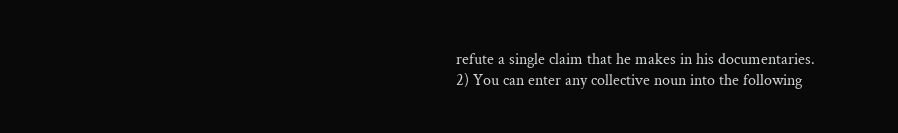refute a single claim that he makes in his documentaries.
2) You can enter any collective noun into the following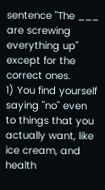sentence "The ___ are screwing everything up" except for the correct ones.
1) You find yourself saying "no" even to things that you actually want, like ice cream, and health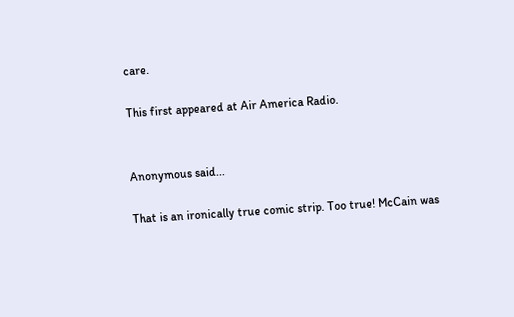care.

This first appeared at Air America Radio.


Anonymous said...

That is an ironically true comic strip. Too true! McCain was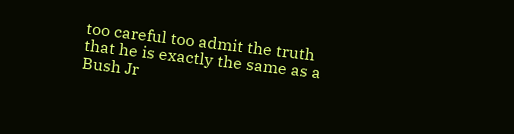too careful too admit the truth that he is exactly the same as a Bush Jr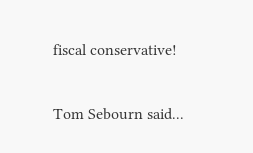fiscal conservative!

Tom Sebourn said...